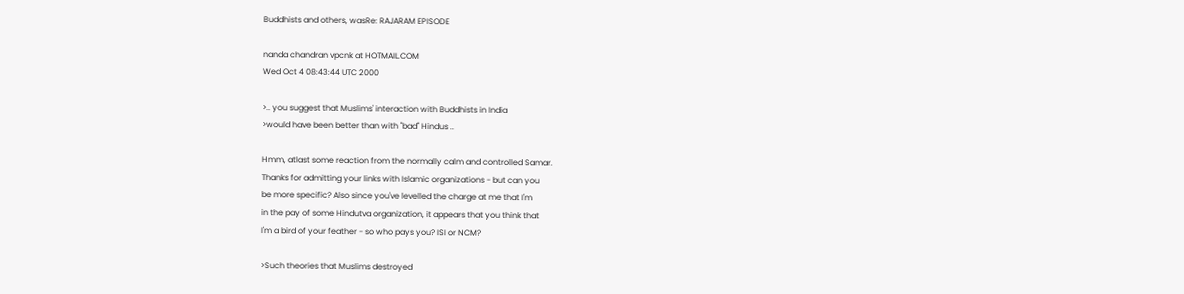Buddhists and others, wasRe: RAJARAM EPISODE

nanda chandran vpcnk at HOTMAIL.COM
Wed Oct 4 08:43:44 UTC 2000

>.. you suggest that Muslims' interaction with Buddhists in India
>would have been better than with "bad" Hindus ..

Hmm, atlast some reaction from the normally calm and controlled Samar.
Thanks for admitting your links with Islamic organizations - but can you
be more specific? Also since you've levelled the charge at me that I'm
in the pay of some Hindutva organization, it appears that you think that
I'm a bird of your feather - so who pays you? ISI or NCM?

>Such theories that Muslims destroyed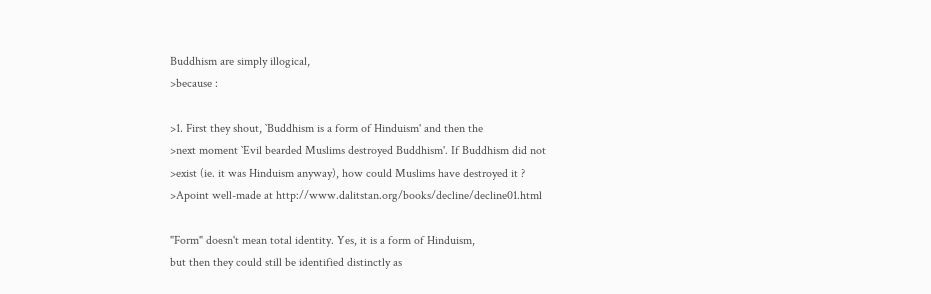Buddhism are simply illogical,
>because :

>1. First they shout, `Buddhism is a form of Hinduism' and then the
>next moment `Evil bearded Muslims destroyed Buddhism'. If Buddhism did not
>exist (ie. it was Hinduism anyway), how could Muslims have destroyed it ?
>Apoint well-made at http://www.dalitstan.org/books/decline/decline01.html

"Form" doesn't mean total identity. Yes, it is a form of Hinduism,
but then they could still be identified distinctly as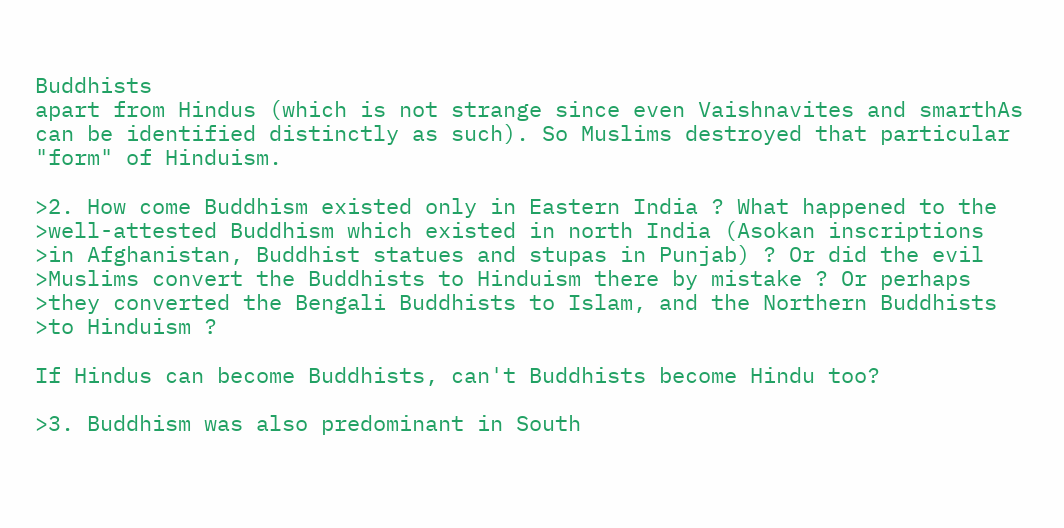Buddhists
apart from Hindus (which is not strange since even Vaishnavites and smarthAs
can be identified distinctly as such). So Muslims destroyed that particular
"form" of Hinduism.

>2. How come Buddhism existed only in Eastern India ? What happened to the
>well-attested Buddhism which existed in north India (Asokan inscriptions
>in Afghanistan, Buddhist statues and stupas in Punjab) ? Or did the evil
>Muslims convert the Buddhists to Hinduism there by mistake ? Or perhaps
>they converted the Bengali Buddhists to Islam, and the Northern Buddhists
>to Hinduism ?

If Hindus can become Buddhists, can't Buddhists become Hindu too?

>3. Buddhism was also predominant in South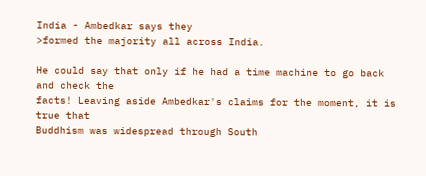India - Ambedkar says they
>formed the majority all across India.

He could say that only if he had a time machine to go back and check the
facts! Leaving aside Ambedkar's claims for the moment, it is true that
Buddhism was widespread through South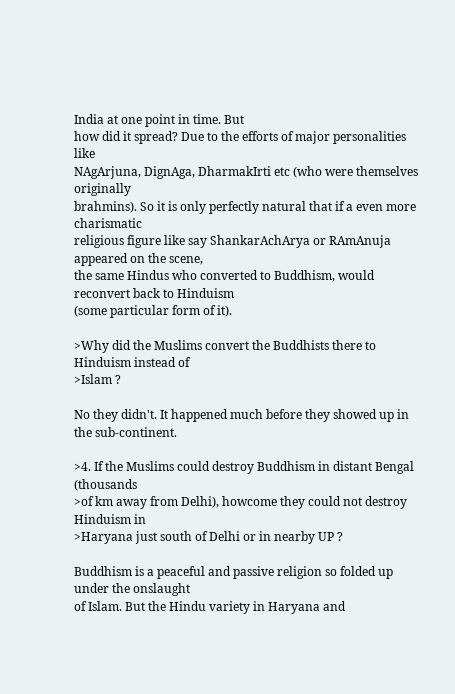India at one point in time. But
how did it spread? Due to the efforts of major personalities like
NAgArjuna, DignAga, DharmakIrti etc (who were themselves originally
brahmins). So it is only perfectly natural that if a even more charismatic
religious figure like say ShankarAchArya or RAmAnuja appeared on the scene,
the same Hindus who converted to Buddhism, would reconvert back to Hinduism
(some particular form of it).

>Why did the Muslims convert the Buddhists there to Hinduism instead of
>Islam ?

No they didn't. It happened much before they showed up in the sub-continent.

>4. If the Muslims could destroy Buddhism in distant Bengal (thousands
>of km away from Delhi), howcome they could not destroy Hinduism in
>Haryana just south of Delhi or in nearby UP ?

Buddhism is a peaceful and passive religion so folded up under the onslaught
of Islam. But the Hindu variety in Haryana and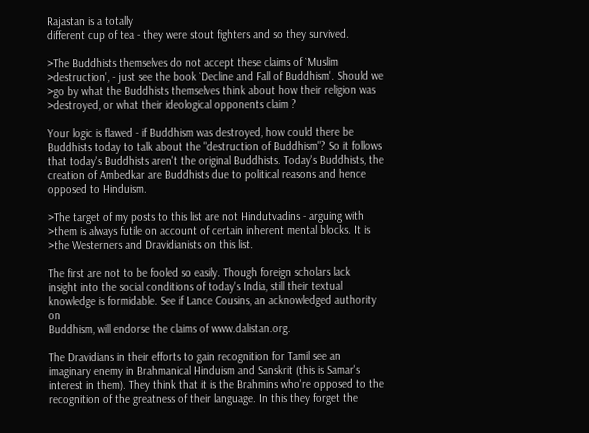Rajastan is a totally
different cup of tea - they were stout fighters and so they survived.

>The Buddhists themselves do not accept these claims of `Muslim
>destruction', - just see the book `Decline and Fall of Buddhism'. Should we
>go by what the Buddhists themselves think about how their religion was
>destroyed, or what their ideological opponents claim ?

Your logic is flawed - if Buddhism was destroyed, how could there be
Buddhists today to talk about the "destruction of Buddhism"? So it follows
that today's Buddhists aren't the original Buddhists. Today's Buddhists, the
creation of Ambedkar are Buddhists due to political reasons and hence
opposed to Hinduism.

>The target of my posts to this list are not Hindutvadins - arguing with
>them is always futile on account of certain inherent mental blocks. It is
>the Westerners and Dravidianists on this list.

The first are not to be fooled so easily. Though foreign scholars lack
insight into the social conditions of today's India, still their textual
knowledge is formidable. See if Lance Cousins, an acknowledged authority on
Buddhism, will endorse the claims of www.dalistan.org.

The Dravidians in their efforts to gain recognition for Tamil see an
imaginary enemy in Brahmanical Hinduism and Sanskrit (this is Samar's
interest in them). They think that it is the Brahmins who're opposed to the
recognition of the greatness of their language. In this they forget the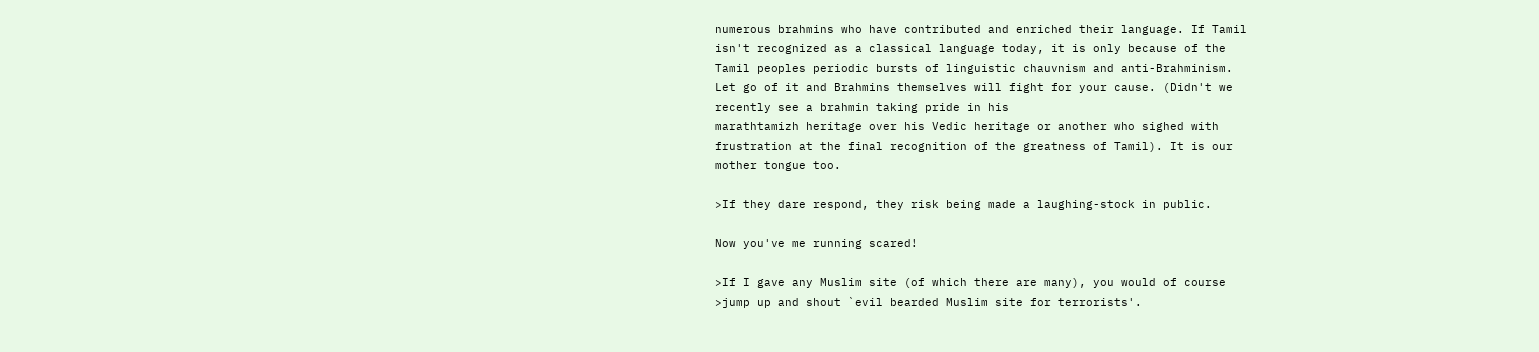numerous brahmins who have contributed and enriched their language. If Tamil
isn't recognized as a classical language today, it is only because of the
Tamil peoples periodic bursts of linguistic chauvnism and anti-Brahminism.
Let go of it and Brahmins themselves will fight for your cause. (Didn't we
recently see a brahmin taking pride in his
marathtamizh heritage over his Vedic heritage or another who sighed with
frustration at the final recognition of the greatness of Tamil). It is our
mother tongue too.

>If they dare respond, they risk being made a laughing-stock in public.

Now you've me running scared!

>If I gave any Muslim site (of which there are many), you would of course
>jump up and shout `evil bearded Muslim site for terrorists'.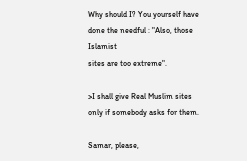Why should I? You yourself have done the needful : "Also, those Islamist
sites are too extreme".

>I shall give Real Muslim sites only if somebody asks for them.

Samar, please,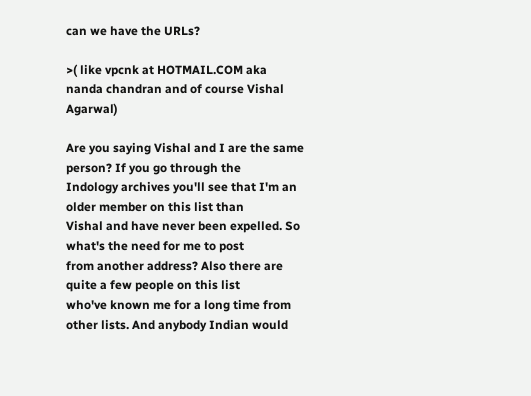can we have the URLs?

>( like vpcnk at HOTMAIL.COM aka nanda chandran and of course Vishal Agarwal)

Are you saying Vishal and I are the same person? If you go through the
Indology archives you'll see that I'm an older member on this list than
Vishal and have never been expelled. So what's the need for me to post
from another address? Also there are quite a few people on this list
who've known me for a long time from other lists. And anybody Indian would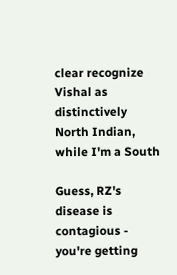clear recognize Vishal as distinctively North Indian, while I'm a South

Guess, RZ's disease is contagious - you're getting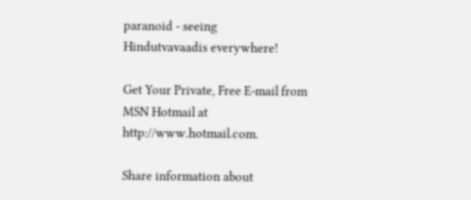paranoid - seeing
Hindutvavaadis everywhere!

Get Your Private, Free E-mail from MSN Hotmail at http://www.hotmail.com.

Share information about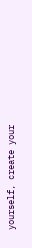yourself, create your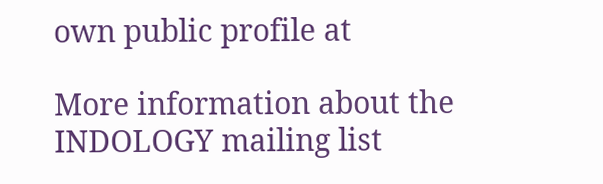own public profile at

More information about the INDOLOGY mailing list